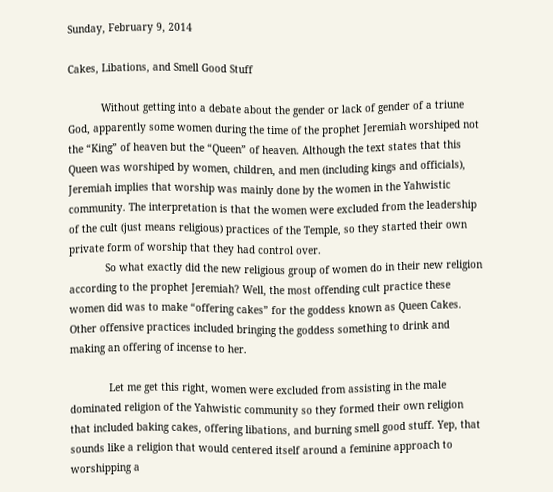Sunday, February 9, 2014

Cakes, Libations, and Smell Good Stuff

           Without getting into a debate about the gender or lack of gender of a triune God, apparently some women during the time of the prophet Jeremiah worshiped not the “King” of heaven but the “Queen” of heaven. Although the text states that this Queen was worshiped by women, children, and men (including kings and officials), Jeremiah implies that worship was mainly done by the women in the Yahwistic community. The interpretation is that the women were excluded from the leadership of the cult (just means religious) practices of the Temple, so they started their own private form of worship that they had control over.
            So what exactly did the new religious group of women do in their new religion according to the prophet Jeremiah? Well, the most offending cult practice these women did was to make “offering cakes” for the goddess known as Queen Cakes. Other offensive practices included bringing the goddess something to drink and making an offering of incense to her.

             Let me get this right, women were excluded from assisting in the male dominated religion of the Yahwistic community so they formed their own religion that included baking cakes, offering libations, and burning smell good stuff. Yep, that sounds like a religion that would centered itself around a feminine approach to worshipping a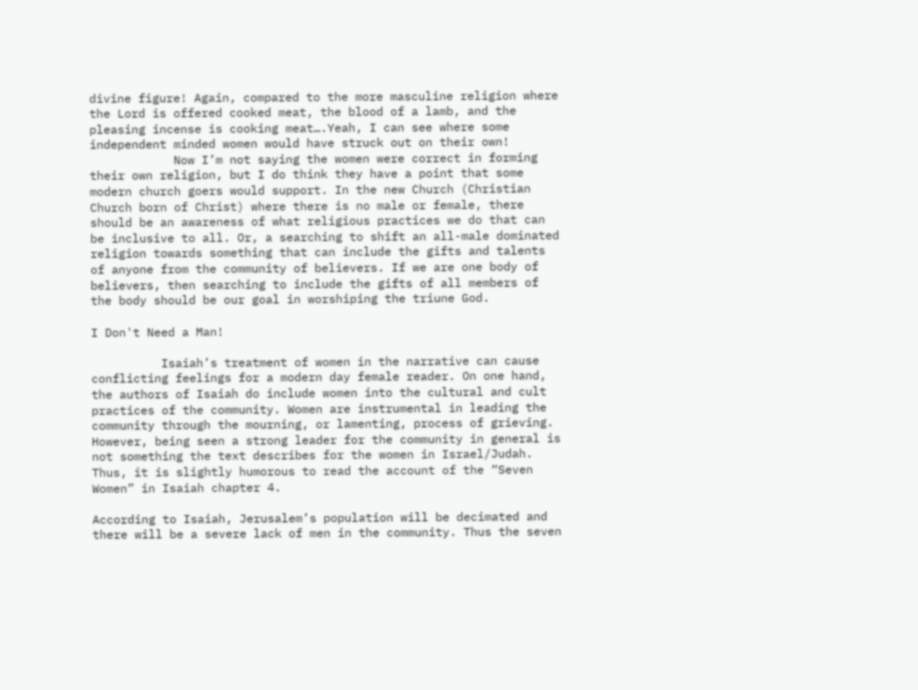divine figure! Again, compared to the more masculine religion where the Lord is offered cooked meat, the blood of a lamb, and the pleasing incense is cooking meat….Yeah, I can see where some independent minded women would have struck out on their own!
            Now I’m not saying the women were correct in forming their own religion, but I do think they have a point that some modern church goers would support. In the new Church (Christian Church born of Christ) where there is no male or female, there should be an awareness of what religious practices we do that can be inclusive to all. Or, a searching to shift an all-male dominated religion towards something that can include the gifts and talents of anyone from the community of believers. If we are one body of believers, then searching to include the gifts of all members of the body should be our goal in worshiping the triune God.

I Don't Need a Man!

          Isaiah’s treatment of women in the narrative can cause conflicting feelings for a modern day female reader. On one hand, the authors of Isaiah do include women into the cultural and cult practices of the community. Women are instrumental in leading the community through the mourning, or lamenting, process of grieving. However, being seen a strong leader for the community in general is not something the text describes for the women in Israel/Judah. Thus, it is slightly humorous to read the account of the “Seven Women” in Isaiah chapter 4.

According to Isaiah, Jerusalem’s population will be decimated and there will be a severe lack of men in the community. Thus the seven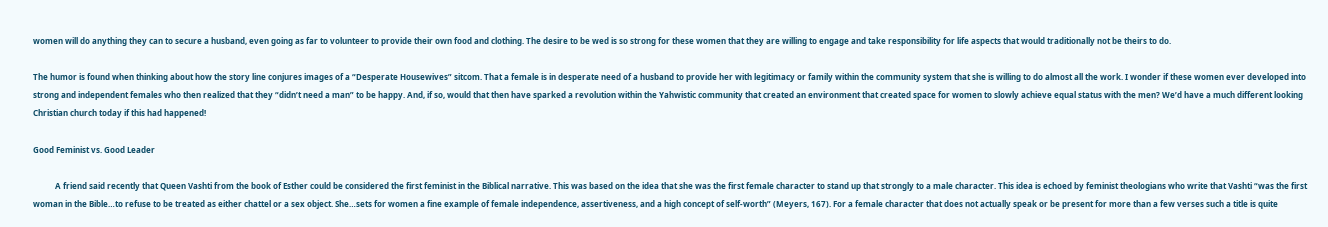women will do anything they can to secure a husband, even going as far to volunteer to provide their own food and clothing. The desire to be wed is so strong for these women that they are willing to engage and take responsibility for life aspects that would traditionally not be theirs to do.

The humor is found when thinking about how the story line conjures images of a “Desperate Housewives” sitcom. That a female is in desperate need of a husband to provide her with legitimacy or family within the community system that she is willing to do almost all the work. I wonder if these women ever developed into strong and independent females who then realized that they “didn’t need a man” to be happy. And, if so, would that then have sparked a revolution within the Yahwistic community that created an environment that created space for women to slowly achieve equal status with the men? We’d have a much different looking Christian church today if this had happened!

Good Feminist vs. Good Leader

           A friend said recently that Queen Vashti from the book of Esther could be considered the first feminist in the Biblical narrative. This was based on the idea that she was the first female character to stand up that strongly to a male character. This idea is echoed by feminist theologians who write that Vashti “was the first woman in the Bible…to refuse to be treated as either chattel or a sex object. She…sets for women a fine example of female independence, assertiveness, and a high concept of self-worth” (Meyers, 167). For a female character that does not actually speak or be present for more than a few verses such a title is quite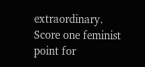extraordinary. Score one feminist point for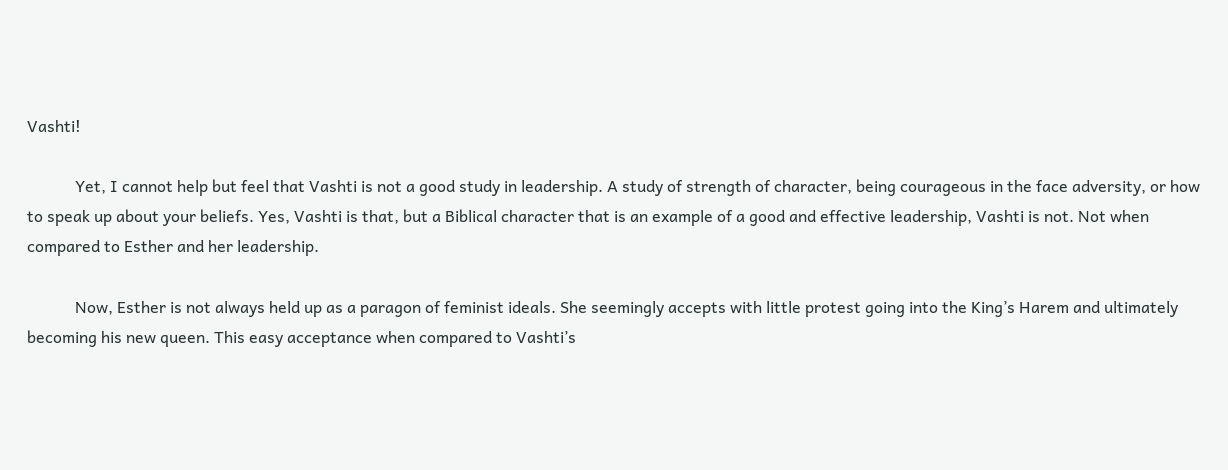Vashti!

            Yet, I cannot help but feel that Vashti is not a good study in leadership. A study of strength of character, being courageous in the face adversity, or how to speak up about your beliefs. Yes, Vashti is that, but a Biblical character that is an example of a good and effective leadership, Vashti is not. Not when compared to Esther and her leadership.

            Now, Esther is not always held up as a paragon of feminist ideals. She seemingly accepts with little protest going into the King’s Harem and ultimately becoming his new queen. This easy acceptance when compared to Vashti’s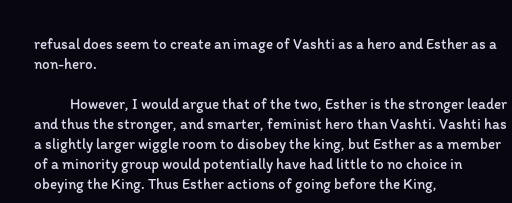refusal does seem to create an image of Vashti as a hero and Esther as a non-hero.

            However, I would argue that of the two, Esther is the stronger leader and thus the stronger, and smarter, feminist hero than Vashti. Vashti has a slightly larger wiggle room to disobey the king, but Esther as a member of a minority group would potentially have had little to no choice in obeying the King. Thus Esther actions of going before the King,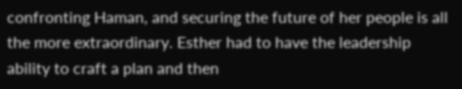confronting Haman, and securing the future of her people is all the more extraordinary. Esther had to have the leadership ability to craft a plan and then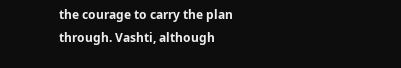the courage to carry the plan through. Vashti, although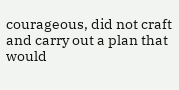courageous, did not craft and carry out a plan that would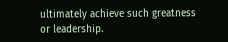ultimately achieve such greatness or leadership.